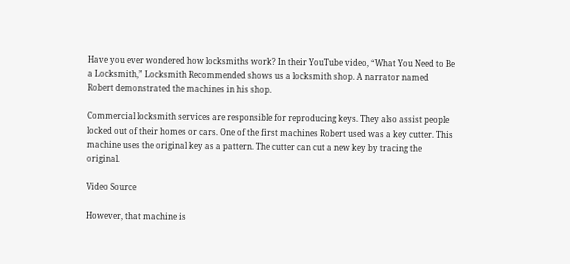Have you ever wondered how locksmiths work? In their YouTube video, “What You Need to Be a Locksmith,” Locksmith Recommended shows us a locksmith shop. A narrator named Robert demonstrated the machines in his shop.

Commercial locksmith services are responsible for reproducing keys. They also assist people locked out of their homes or cars. One of the first machines Robert used was a key cutter. This machine uses the original key as a pattern. The cutter can cut a new key by tracing the original.

Video Source

However, that machine is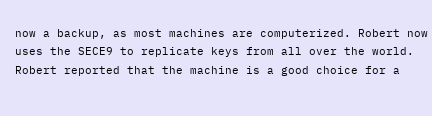now a backup, as most machines are computerized. Robert now uses the SECE9 to replicate keys from all over the world. Robert reported that the machine is a good choice for a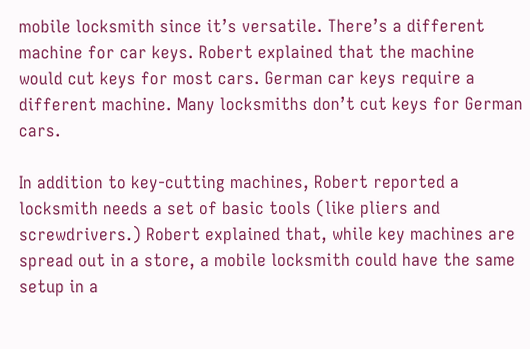mobile locksmith since it’s versatile. There’s a different machine for car keys. Robert explained that the machine would cut keys for most cars. German car keys require a different machine. Many locksmiths don’t cut keys for German cars.

In addition to key-cutting machines, Robert reported a locksmith needs a set of basic tools (like pliers and screwdrivers.) Robert explained that, while key machines are spread out in a store, a mobile locksmith could have the same setup in a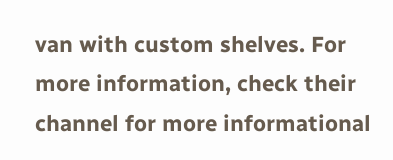van with custom shelves. For more information, check their channel for more informational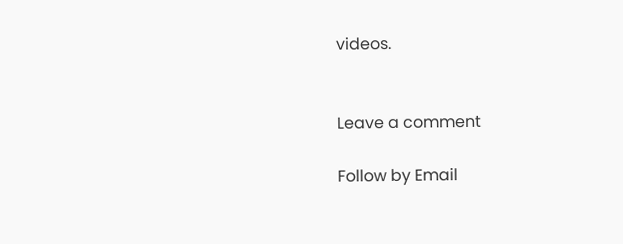videos.


Leave a comment

Follow by Email